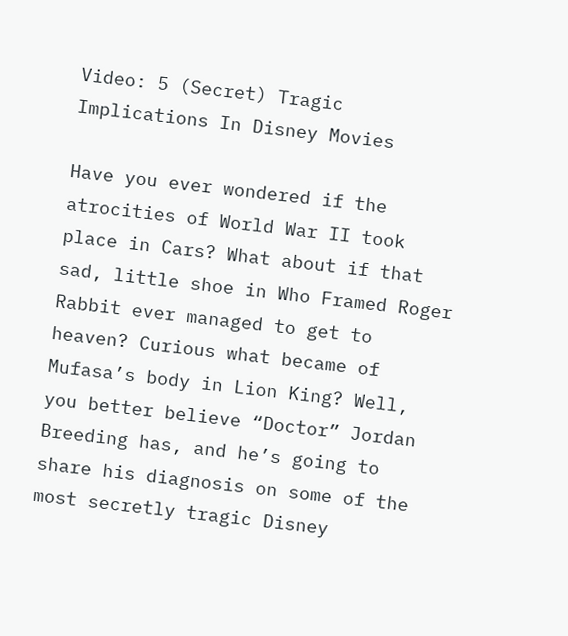Video: 5 (Secret) Tragic Implications In Disney Movies

Have you ever wondered if the atrocities of World War II took place in Cars? What about if that sad, little shoe in Who Framed Roger Rabbit ever managed to get to heaven? Curious what became of Mufasa’s body in Lion King? Well, you better believe “Doctor” Jordan Breeding has, and he’s going to share his diagnosis on some of the most secretly tragic Disney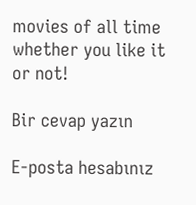movies of all time whether you like it or not!

Bir cevap yazın

E-posta hesabınız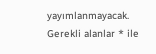yayımlanmayacak. Gerekli alanlar * ile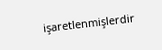işaretlenmişlerdir